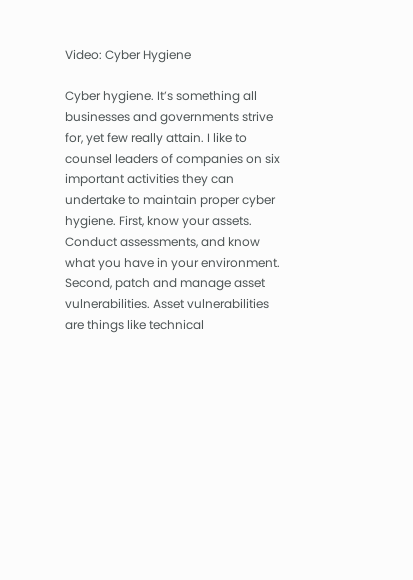Video: Cyber Hygiene

Cyber hygiene. It’s something all businesses and governments strive for, yet few really attain. I like to counsel leaders of companies on six important activities they can undertake to maintain proper cyber hygiene. First, know your assets. Conduct assessments, and know what you have in your environment. Second, patch and manage asset vulnerabilities. Asset vulnerabilities are things like technical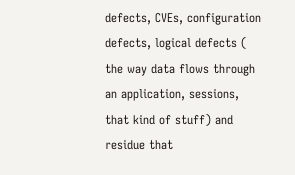defects, CVEs, configuration defects, logical defects ( the way data flows through an application, sessions, that kind of stuff) and residue that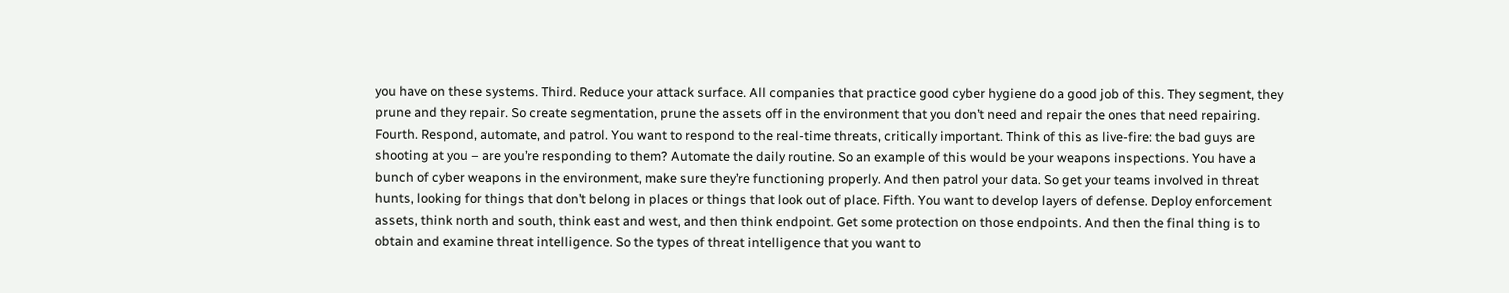you have on these systems. Third. Reduce your attack surface. All companies that practice good cyber hygiene do a good job of this. They segment, they prune and they repair. So create segmentation, prune the assets off in the environment that you don’t need and repair the ones that need repairing. Fourth. Respond, automate, and patrol. You want to respond to the real-time threats, critically important. Think of this as live-fire: the bad guys are shooting at you – are you’re responding to them? Automate the daily routine. So an example of this would be your weapons inspections. You have a bunch of cyber weapons in the environment, make sure they’re functioning properly. And then patrol your data. So get your teams involved in threat hunts, looking for things that don’t belong in places or things that look out of place. Fifth. You want to develop layers of defense. Deploy enforcement assets, think north and south, think east and west, and then think endpoint. Get some protection on those endpoints. And then the final thing is to obtain and examine threat intelligence. So the types of threat intelligence that you want to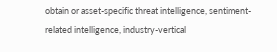obtain or asset-specific threat intelligence, sentiment-related intelligence, industry-vertical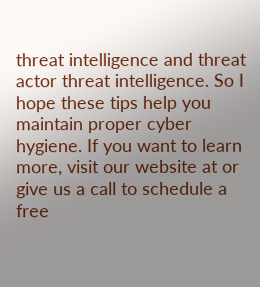threat intelligence and threat actor threat intelligence. So I hope these tips help you maintain proper cyber hygiene. If you want to learn more, visit our website at or give us a call to schedule a free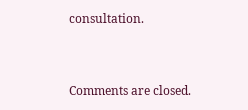consultation.


Comments are closed.